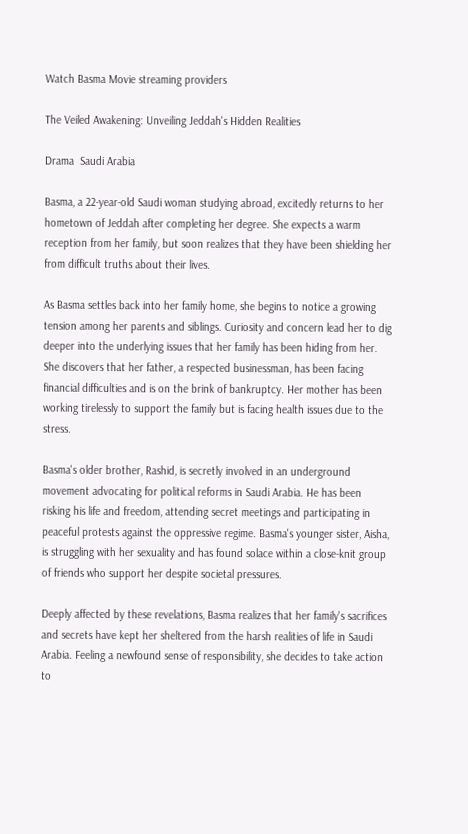Watch Basma Movie streaming providers

The Veiled Awakening: Unveiling Jeddah's Hidden Realities

Drama  Saudi Arabia

Basma, a 22-year-old Saudi woman studying abroad, excitedly returns to her hometown of Jeddah after completing her degree. She expects a warm reception from her family, but soon realizes that they have been shielding her from difficult truths about their lives.

As Basma settles back into her family home, she begins to notice a growing tension among her parents and siblings. Curiosity and concern lead her to dig deeper into the underlying issues that her family has been hiding from her. She discovers that her father, a respected businessman, has been facing financial difficulties and is on the brink of bankruptcy. Her mother has been working tirelessly to support the family but is facing health issues due to the stress.

Basma's older brother, Rashid, is secretly involved in an underground movement advocating for political reforms in Saudi Arabia. He has been risking his life and freedom, attending secret meetings and participating in peaceful protests against the oppressive regime. Basma's younger sister, Aisha, is struggling with her sexuality and has found solace within a close-knit group of friends who support her despite societal pressures.

Deeply affected by these revelations, Basma realizes that her family's sacrifices and secrets have kept her sheltered from the harsh realities of life in Saudi Arabia. Feeling a newfound sense of responsibility, she decides to take action to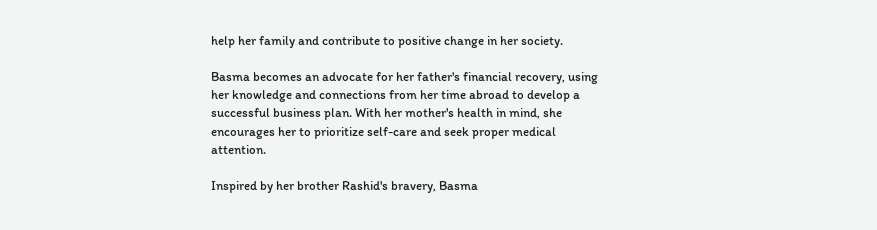help her family and contribute to positive change in her society.

Basma becomes an advocate for her father's financial recovery, using her knowledge and connections from her time abroad to develop a successful business plan. With her mother's health in mind, she encourages her to prioritize self-care and seek proper medical attention.

Inspired by her brother Rashid's bravery, Basma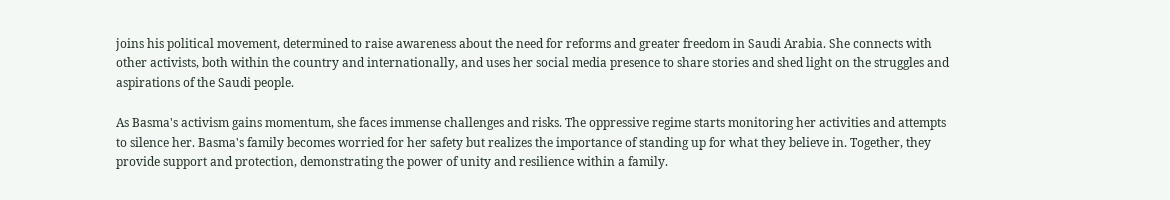joins his political movement, determined to raise awareness about the need for reforms and greater freedom in Saudi Arabia. She connects with other activists, both within the country and internationally, and uses her social media presence to share stories and shed light on the struggles and aspirations of the Saudi people.

As Basma's activism gains momentum, she faces immense challenges and risks. The oppressive regime starts monitoring her activities and attempts to silence her. Basma's family becomes worried for her safety but realizes the importance of standing up for what they believe in. Together, they provide support and protection, demonstrating the power of unity and resilience within a family.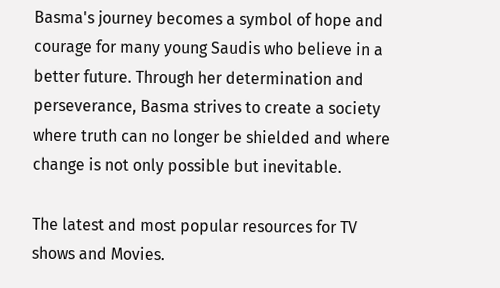Basma's journey becomes a symbol of hope and courage for many young Saudis who believe in a better future. Through her determination and perseverance, Basma strives to create a society where truth can no longer be shielded and where change is not only possible but inevitable.

The latest and most popular resources for TV shows and Movies.